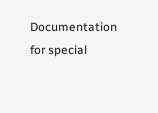Documentation for special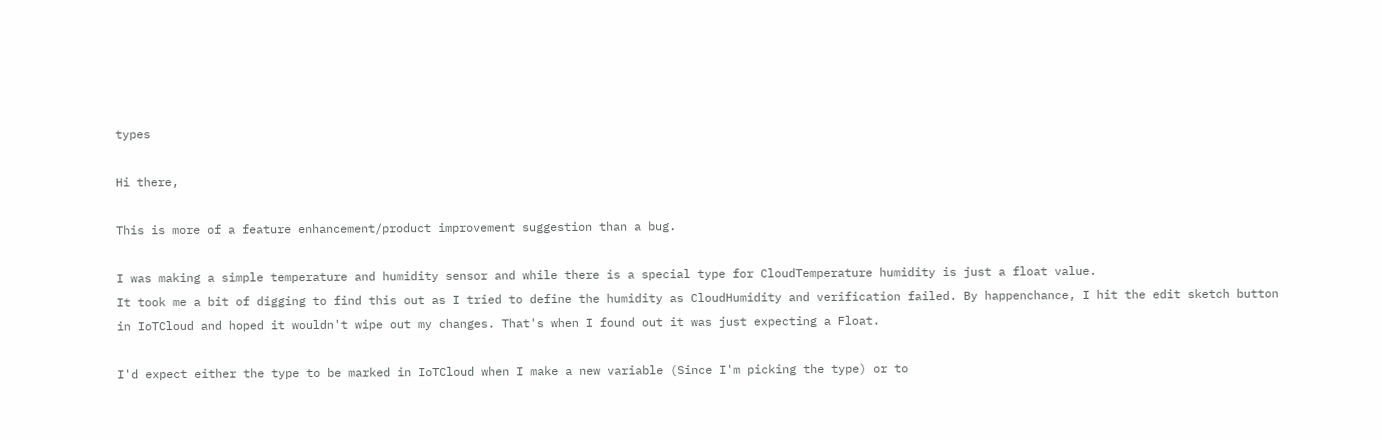types

Hi there,

This is more of a feature enhancement/product improvement suggestion than a bug.

I was making a simple temperature and humidity sensor and while there is a special type for CloudTemperature humidity is just a float value.
It took me a bit of digging to find this out as I tried to define the humidity as CloudHumidity and verification failed. By happenchance, I hit the edit sketch button in IoTCloud and hoped it wouldn't wipe out my changes. That's when I found out it was just expecting a Float.

I'd expect either the type to be marked in IoTCloud when I make a new variable (Since I'm picking the type) or to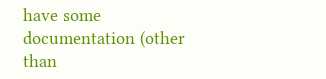have some documentation (other than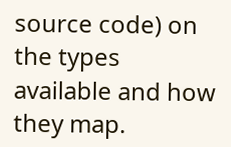source code) on the types available and how they map.